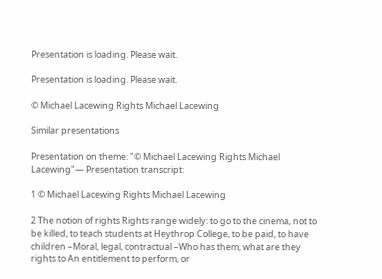Presentation is loading. Please wait.

Presentation is loading. Please wait.

© Michael Lacewing Rights Michael Lacewing

Similar presentations

Presentation on theme: "© Michael Lacewing Rights Michael Lacewing"— Presentation transcript:

1 © Michael Lacewing Rights Michael Lacewing

2 The notion of rights Rights range widely: to go to the cinema, not to be killed, to teach students at Heythrop College, to be paid, to have children –Moral, legal, contractual –Who has them, what are they rights to An entitlement to perform, or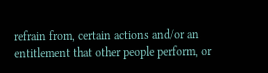refrain from, certain actions and/or an entitlement that other people perform, or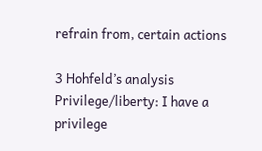refrain from, certain actions

3 Hohfeld’s analysis Privilege/liberty: I have a privilege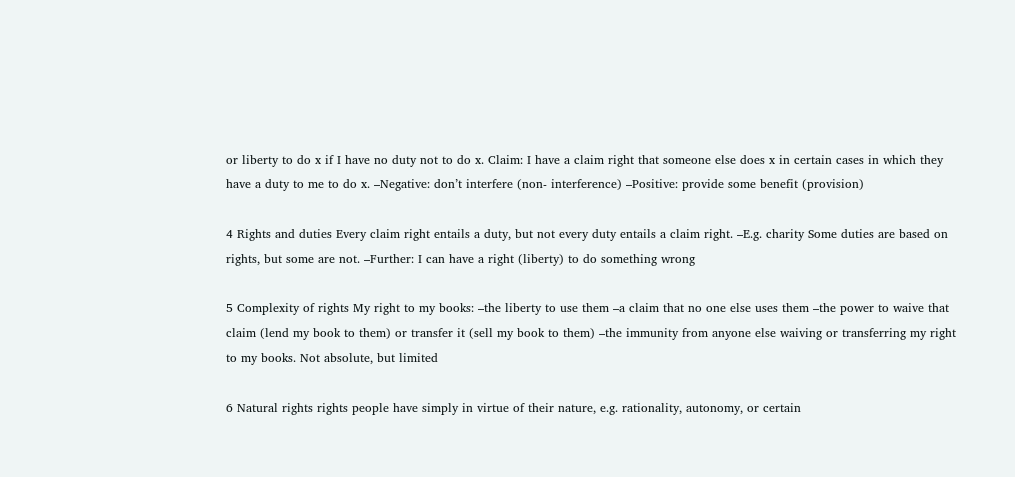or liberty to do x if I have no duty not to do x. Claim: I have a claim right that someone else does x in certain cases in which they have a duty to me to do x. –Negative: don’t interfere (non- interference) –Positive: provide some benefit (provision)

4 Rights and duties Every claim right entails a duty, but not every duty entails a claim right. –E.g. charity Some duties are based on rights, but some are not. –Further: I can have a right (liberty) to do something wrong

5 Complexity of rights My right to my books: –the liberty to use them –a claim that no one else uses them –the power to waive that claim (lend my book to them) or transfer it (sell my book to them) –the immunity from anyone else waiving or transferring my right to my books. Not absolute, but limited

6 Natural rights rights people have simply in virtue of their nature, e.g. rationality, autonomy, or certain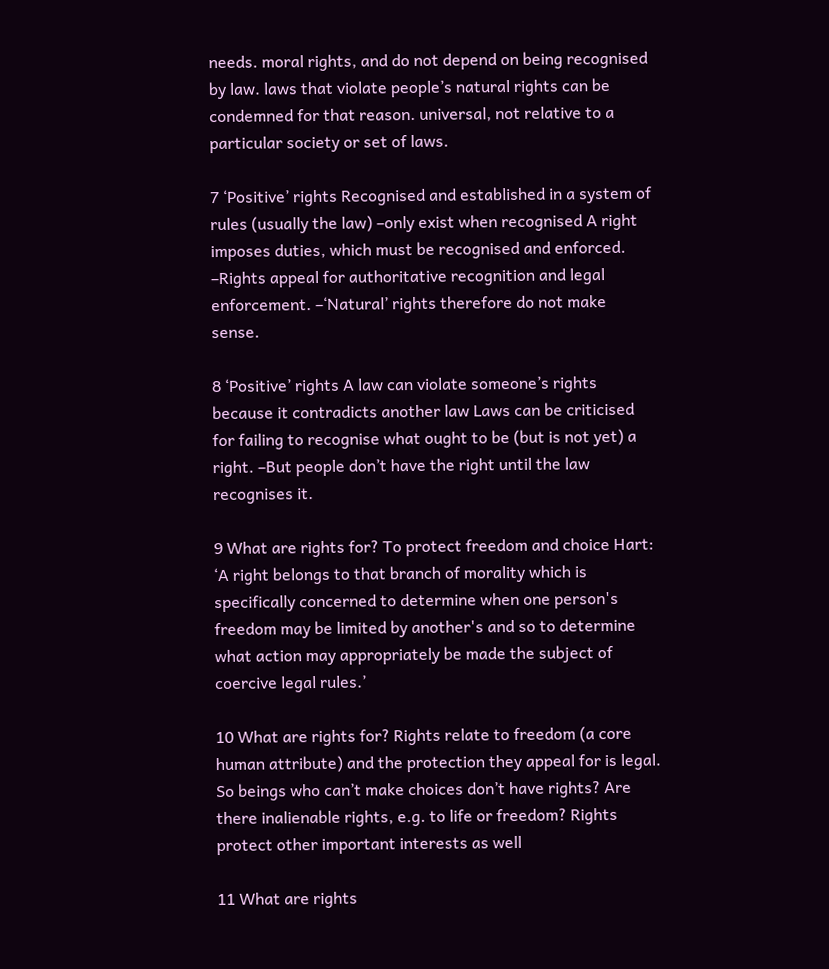needs. moral rights, and do not depend on being recognised by law. laws that violate people’s natural rights can be condemned for that reason. universal, not relative to a particular society or set of laws.

7 ‘Positive’ rights Recognised and established in a system of rules (usually the law) –only exist when recognised A right imposes duties, which must be recognised and enforced. –Rights appeal for authoritative recognition and legal enforcement. –‘Natural’ rights therefore do not make sense.

8 ‘Positive’ rights A law can violate someone’s rights because it contradicts another law Laws can be criticised for failing to recognise what ought to be (but is not yet) a right. –But people don’t have the right until the law recognises it.

9 What are rights for? To protect freedom and choice Hart: ‘A right belongs to that branch of morality which is specifically concerned to determine when one person's freedom may be limited by another's and so to determine what action may appropriately be made the subject of coercive legal rules.’

10 What are rights for? Rights relate to freedom (a core human attribute) and the protection they appeal for is legal. So beings who can’t make choices don’t have rights? Are there inalienable rights, e.g. to life or freedom? Rights protect other important interests as well

11 What are rights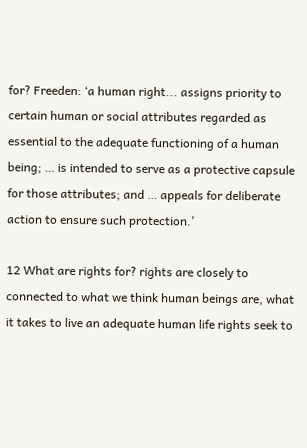for? Freeden: ‘a human right... assigns priority to certain human or social attributes regarded as essential to the adequate functioning of a human being; … is intended to serve as a protective capsule for those attributes; and … appeals for deliberate action to ensure such protection.’

12 What are rights for? rights are closely to connected to what we think human beings are, what it takes to live an adequate human life rights seek to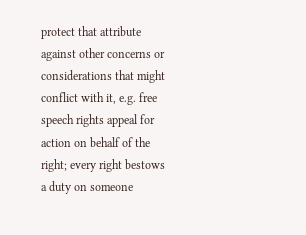protect that attribute against other concerns or considerations that might conflict with it, e.g. free speech rights appeal for action on behalf of the right; every right bestows a duty on someone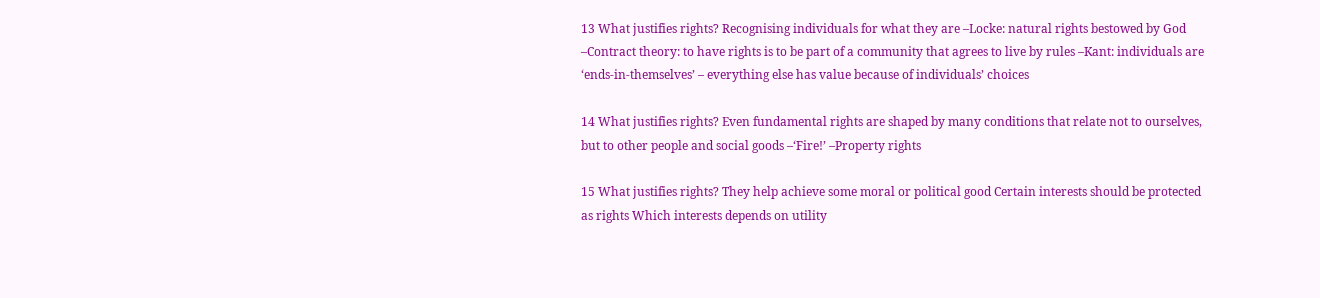13 What justifies rights? Recognising individuals for what they are –Locke: natural rights bestowed by God –Contract theory: to have rights is to be part of a community that agrees to live by rules –Kant: individuals are ‘ends-in-themselves’ – everything else has value because of individuals’ choices

14 What justifies rights? Even fundamental rights are shaped by many conditions that relate not to ourselves, but to other people and social goods –‘Fire!’ –Property rights

15 What justifies rights? They help achieve some moral or political good Certain interests should be protected as rights Which interests depends on utility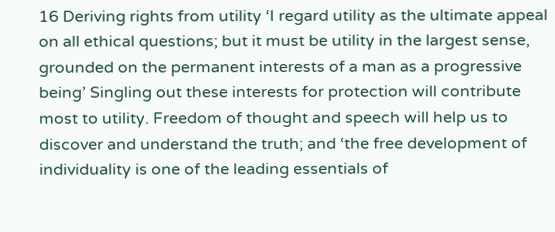16 Deriving rights from utility ‘I regard utility as the ultimate appeal on all ethical questions; but it must be utility in the largest sense, grounded on the permanent interests of a man as a progressive being’ Singling out these interests for protection will contribute most to utility. Freedom of thought and speech will help us to discover and understand the truth; and ‘the free development of individuality is one of the leading essentials of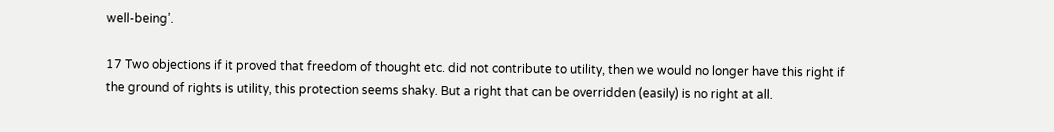well-being’.

17 Two objections if it proved that freedom of thought etc. did not contribute to utility, then we would no longer have this right if the ground of rights is utility, this protection seems shaky. But a right that can be overridden (easily) is no right at all.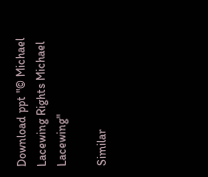Download ppt "© Michael Lacewing Rights Michael Lacewing"

Similar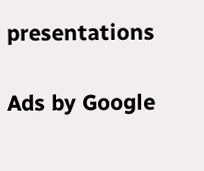presentations

Ads by Google